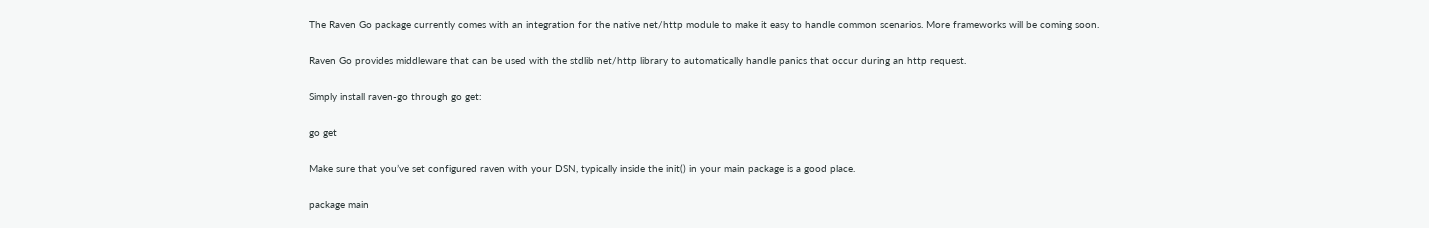The Raven Go package currently comes with an integration for the native net/http module to make it easy to handle common scenarios. More frameworks will be coming soon.

Raven Go provides middleware that can be used with the stdlib net/http library to automatically handle panics that occur during an http request.

Simply install raven-go through go get:

go get

Make sure that you’ve set configured raven with your DSN, typically inside the init() in your main package is a good place.

package main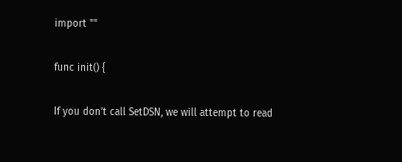import ""

func init() {

If you don’t call SetDSN, we will attempt to read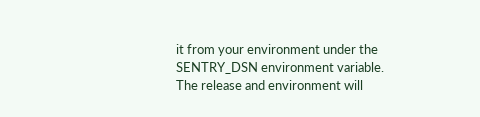it from your environment under the SENTRY_DSN environment variable. The release and environment will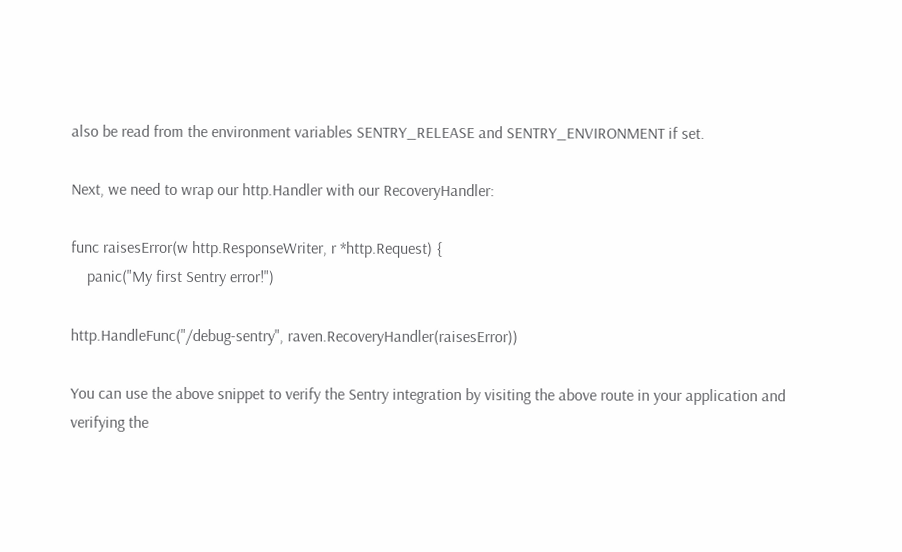also be read from the environment variables SENTRY_RELEASE and SENTRY_ENVIRONMENT if set.

Next, we need to wrap our http.Handler with our RecoveryHandler:

func raisesError(w http.ResponseWriter, r *http.Request) {
    panic("My first Sentry error!")

http.HandleFunc("/debug-sentry", raven.RecoveryHandler(raisesError))

You can use the above snippet to verify the Sentry integration by visiting the above route in your application and verifying the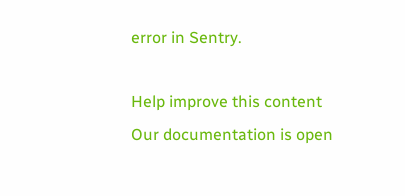error in Sentry.

Help improve this content
Our documentation is open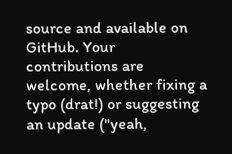source and available on GitHub. Your contributions are welcome, whether fixing a typo (drat!) or suggesting an update ("yeah,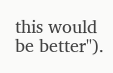this would be better").